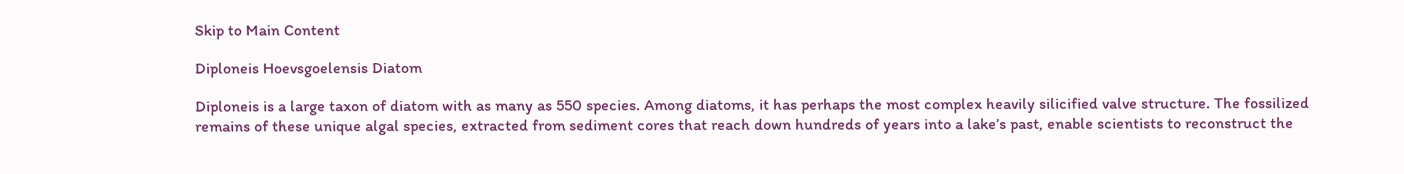Skip to Main Content

Diploneis Hoevsgoelensis Diatom

Diploneis is a large taxon of diatom with as many as 550 species. Among diatoms, it has perhaps the most complex heavily silicified valve structure. The fossilized remains of these unique algal species, extracted from sediment cores that reach down hundreds of years into a lake’s past, enable scientists to reconstruct the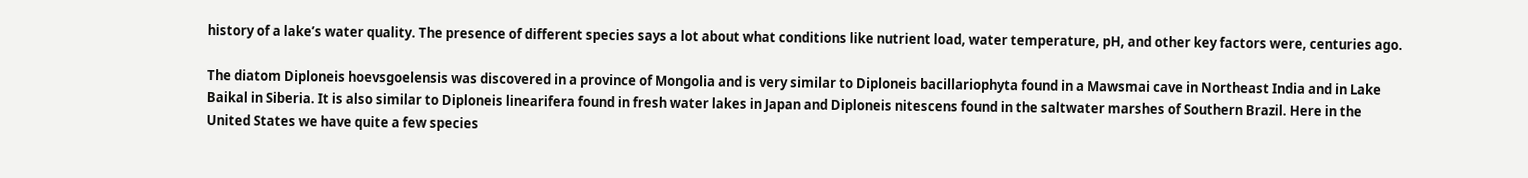history of a lake’s water quality. The presence of different species says a lot about what conditions like nutrient load, water temperature, pH, and other key factors were, centuries ago.

The diatom Diploneis hoevsgoelensis was discovered in a province of Mongolia and is very similar to Diploneis bacillariophyta found in a Mawsmai cave in Northeast India and in Lake Baikal in Siberia. It is also similar to Diploneis linearifera found in fresh water lakes in Japan and Diploneis nitescens found in the saltwater marshes of Southern Brazil. Here in the United States we have quite a few species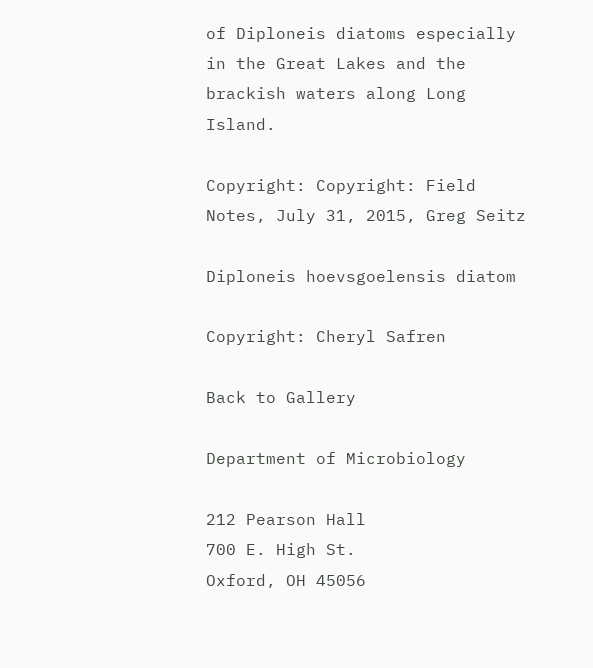of Diploneis diatoms especially in the Great Lakes and the brackish waters along Long Island.

Copyright: Copyright: Field Notes, July 31, 2015, Greg Seitz

Diploneis hoevsgoelensis diatom

Copyright: Cheryl Safren

Back to Gallery

Department of Microbiology

212 Pearson Hall
700 E. High St.
Oxford, OH 45056